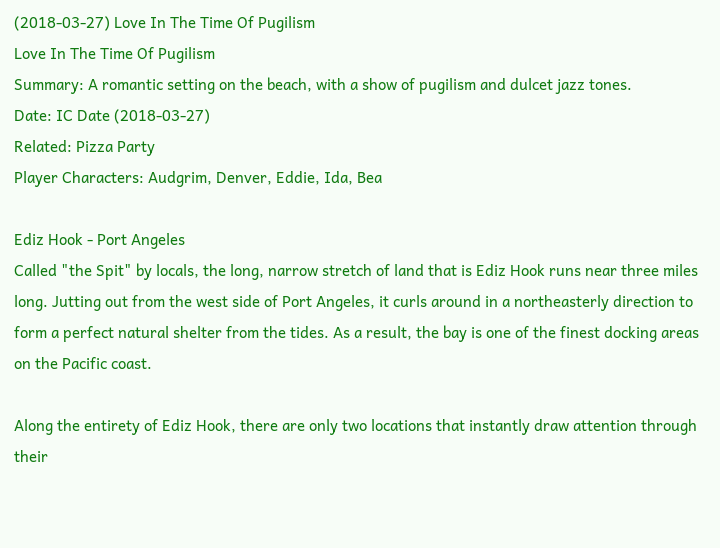(2018-03-27) Love In The Time Of Pugilism
Love In The Time Of Pugilism
Summary: A romantic setting on the beach, with a show of pugilism and dulcet jazz tones.
Date: IC Date (2018-03-27)
Related: Pizza Party
Player Characters: Audgrim, Denver, Eddie, Ida, Bea

Ediz Hook - Port Angeles
Called "the Spit" by locals, the long, narrow stretch of land that is Ediz Hook runs near three miles long. Jutting out from the west side of Port Angeles, it curls around in a northeasterly direction to form a perfect natural shelter from the tides. As a result, the bay is one of the finest docking areas on the Pacific coast.

Along the entirety of Ediz Hook, there are only two locations that instantly draw attention through their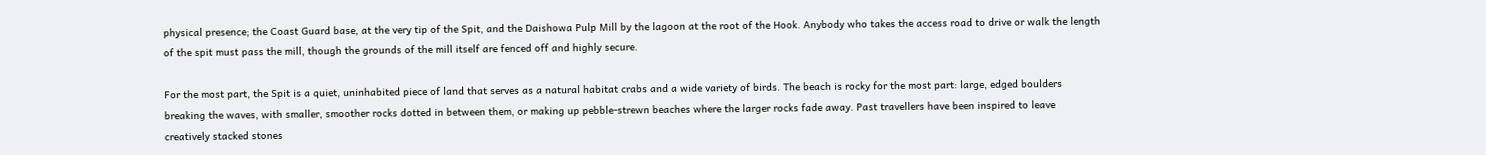physical presence; the Coast Guard base, at the very tip of the Spit, and the Daishowa Pulp Mill by the lagoon at the root of the Hook. Anybody who takes the access road to drive or walk the length of the spit must pass the mill, though the grounds of the mill itself are fenced off and highly secure.

For the most part, the Spit is a quiet, uninhabited piece of land that serves as a natural habitat crabs and a wide variety of birds. The beach is rocky for the most part: large, edged boulders breaking the waves, with smaller, smoother rocks dotted in between them, or making up pebble-strewn beaches where the larger rocks fade away. Past travellers have been inspired to leave creatively stacked stones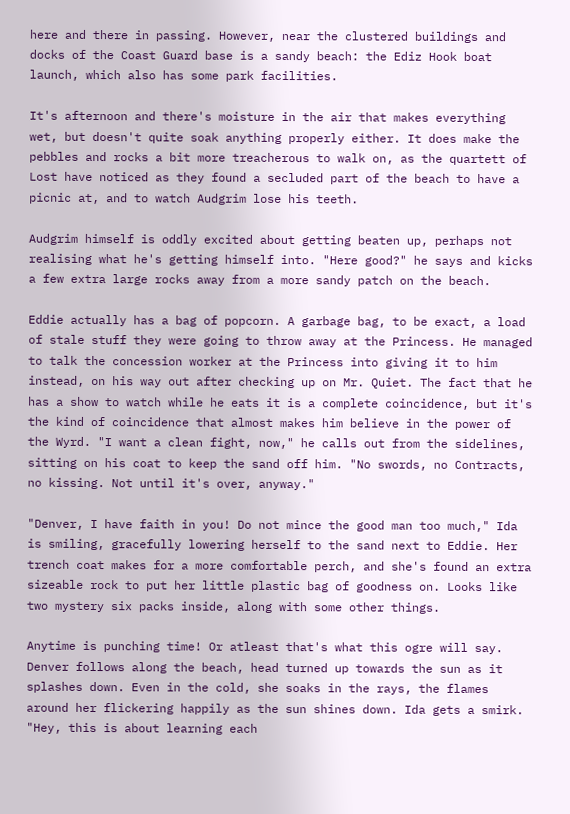here and there in passing. However, near the clustered buildings and docks of the Coast Guard base is a sandy beach: the Ediz Hook boat launch, which also has some park facilities.

It's afternoon and there's moisture in the air that makes everything wet, but doesn't quite soak anything properly either. It does make the pebbles and rocks a bit more treacherous to walk on, as the quartett of Lost have noticed as they found a secluded part of the beach to have a picnic at, and to watch Audgrim lose his teeth.

Audgrim himself is oddly excited about getting beaten up, perhaps not realising what he's getting himself into. "Here good?" he says and kicks a few extra large rocks away from a more sandy patch on the beach.

Eddie actually has a bag of popcorn. A garbage bag, to be exact, a load of stale stuff they were going to throw away at the Princess. He managed to talk the concession worker at the Princess into giving it to him instead, on his way out after checking up on Mr. Quiet. The fact that he has a show to watch while he eats it is a complete coincidence, but it's the kind of coincidence that almost makes him believe in the power of the Wyrd. "I want a clean fight, now," he calls out from the sidelines, sitting on his coat to keep the sand off him. "No swords, no Contracts, no kissing. Not until it's over, anyway."

"Denver, I have faith in you! Do not mince the good man too much," Ida is smiling, gracefully lowering herself to the sand next to Eddie. Her trench coat makes for a more comfortable perch, and she's found an extra sizeable rock to put her little plastic bag of goodness on. Looks like two mystery six packs inside, along with some other things.

Anytime is punching time! Or atleast that's what this ogre will say. Denver follows along the beach, head turned up towards the sun as it splashes down. Even in the cold, she soaks in the rays, the flames around her flickering happily as the sun shines down. Ida gets a smirk. "Hey, this is about learning each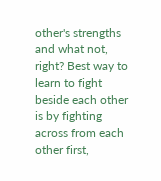other's strengths and what not, right? Best way to learn to fight beside each other is by fighting across from each other first,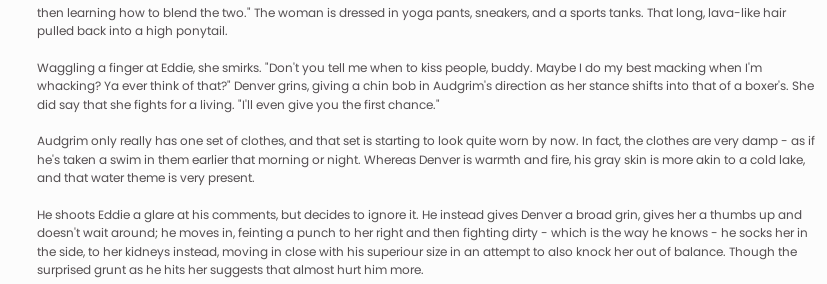then learning how to blend the two." The woman is dressed in yoga pants, sneakers, and a sports tanks. That long, lava-like hair pulled back into a high ponytail.

Waggling a finger at Eddie, she smirks. "Don't you tell me when to kiss people, buddy. Maybe I do my best macking when I'm whacking? Ya ever think of that?" Denver grins, giving a chin bob in Audgrim's direction as her stance shifts into that of a boxer's. She did say that she fights for a living. "I'll even give you the first chance."

Audgrim only really has one set of clothes, and that set is starting to look quite worn by now. In fact, the clothes are very damp - as if he's taken a swim in them earlier that morning or night. Whereas Denver is warmth and fire, his gray skin is more akin to a cold lake, and that water theme is very present.

He shoots Eddie a glare at his comments, but decides to ignore it. He instead gives Denver a broad grin, gives her a thumbs up and doesn't wait around; he moves in, feinting a punch to her right and then fighting dirty - which is the way he knows - he socks her in the side, to her kidneys instead, moving in close with his superiour size in an attempt to also knock her out of balance. Though the surprised grunt as he hits her suggests that almost hurt him more.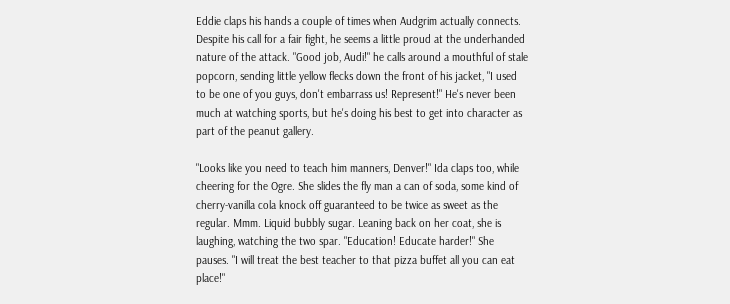Eddie claps his hands a couple of times when Audgrim actually connects. Despite his call for a fair fight, he seems a little proud at the underhanded nature of the attack. "Good job, Audi!" he calls around a mouthful of stale popcorn, sending little yellow flecks down the front of his jacket, "I used to be one of you guys, don't embarrass us! Represent!" He's never been much at watching sports, but he's doing his best to get into character as part of the peanut gallery.

"Looks like you need to teach him manners, Denver!" Ida claps too, while cheering for the Ogre. She slides the fly man a can of soda, some kind of cherry-vanilla cola knock off guaranteed to be twice as sweet as the regular. Mmm. Liquid bubbly sugar. Leaning back on her coat, she is laughing, watching the two spar. "Education! Educate harder!" She pauses. "I will treat the best teacher to that pizza buffet all you can eat place!"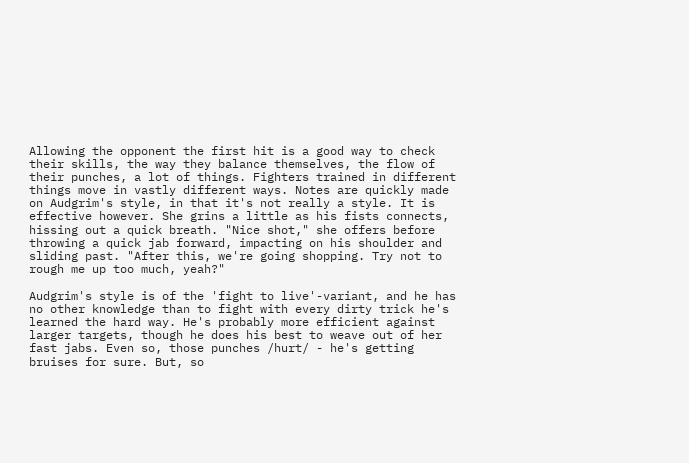Allowing the opponent the first hit is a good way to check their skills, the way they balance themselves, the flow of their punches, a lot of things. Fighters trained in different things move in vastly different ways. Notes are quickly made on Audgrim's style, in that it's not really a style. It is effective however. She grins a little as his fists connects, hissing out a quick breath. "Nice shot," she offers before throwing a quick jab forward, impacting on his shoulder and sliding past. "After this, we're going shopping. Try not to rough me up too much, yeah?"

Audgrim's style is of the 'fight to live'-variant, and he has no other knowledge than to fight with every dirty trick he's learned the hard way. He's probably more efficient against larger targets, though he does his best to weave out of her fast jabs. Even so, those punches /hurt/ - he's getting bruises for sure. But, so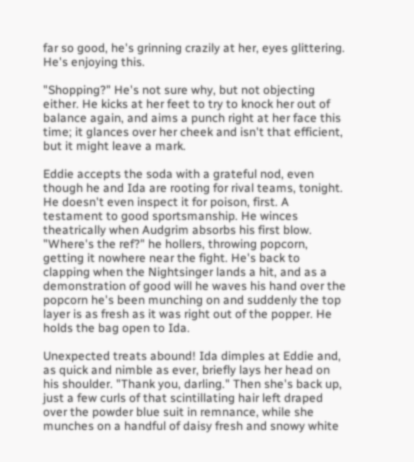far so good, he's grinning crazily at her, eyes glittering. He's enjoying this.

"Shopping?" He's not sure why, but not objecting either. He kicks at her feet to try to knock her out of balance again, and aims a punch right at her face this time; it glances over her cheek and isn't that efficient, but it might leave a mark.

Eddie accepts the soda with a grateful nod, even though he and Ida are rooting for rival teams, tonight. He doesn't even inspect it for poison, first. A testament to good sportsmanship. He winces theatrically when Audgrim absorbs his first blow. "Where's the ref?" he hollers, throwing popcorn, getting it nowhere near the fight. He's back to clapping when the Nightsinger lands a hit, and as a demonstration of good will he waves his hand over the popcorn he's been munching on and suddenly the top layer is as fresh as it was right out of the popper. He holds the bag open to Ida.

Unexpected treats abound! Ida dimples at Eddie and, as quick and nimble as ever, briefly lays her head on his shoulder. "Thank you, darling." Then she's back up, just a few curls of that scintillating hair left draped over the powder blue suit in remnance, while she munches on a handful of daisy fresh and snowy white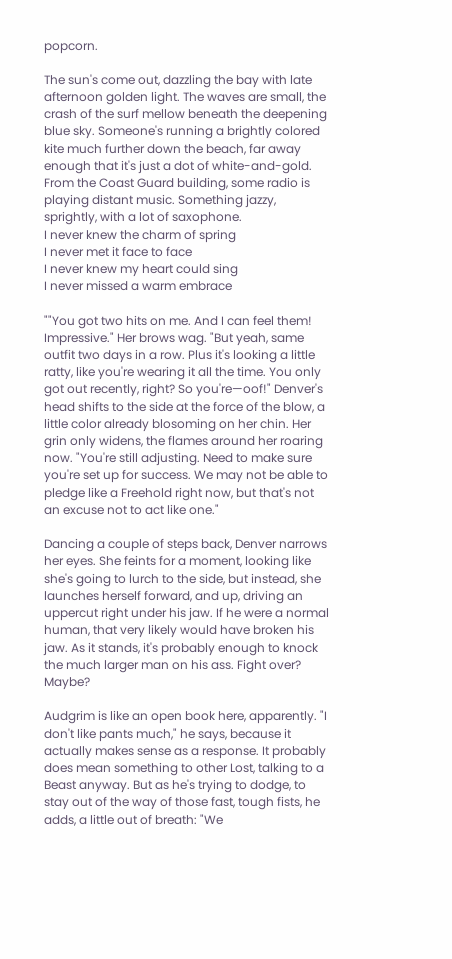popcorn.

The sun's come out, dazzling the bay with late afternoon golden light. The waves are small, the crash of the surf mellow beneath the deepening blue sky. Someone's running a brightly colored kite much further down the beach, far away enough that it's just a dot of white-and-gold. From the Coast Guard building, some radio is playing distant music. Something jazzy, sprightly, with a lot of saxophone.
I never knew the charm of spring
I never met it face to face
I never knew my heart could sing
I never missed a warm embrace

""You got two hits on me. And I can feel them! Impressive." Her brows wag. "But yeah, same outfit two days in a row. Plus it's looking a little ratty, like you're wearing it all the time. You only got out recently, right? So you're—oof!" Denver's head shifts to the side at the force of the blow, a little color already blosoming on her chin. Her grin only widens, the flames around her roaring now. "You're still adjusting. Need to make sure you're set up for success. We may not be able to pledge like a Freehold right now, but that's not an excuse not to act like one."

Dancing a couple of steps back, Denver narrows her eyes. She feints for a moment, looking like she's going to lurch to the side, but instead, she launches herself forward, and up, driving an uppercut right under his jaw. If he were a normal human, that very likely would have broken his jaw. As it stands, it's probably enough to knock the much larger man on his ass. Fight over? Maybe?

Audgrim is like an open book here, apparently. "I don't like pants much," he says, because it actually makes sense as a response. It probably does mean something to other Lost, talking to a Beast anyway. But as he's trying to dodge, to stay out of the way of those fast, tough fists, he adds, a little out of breath: "We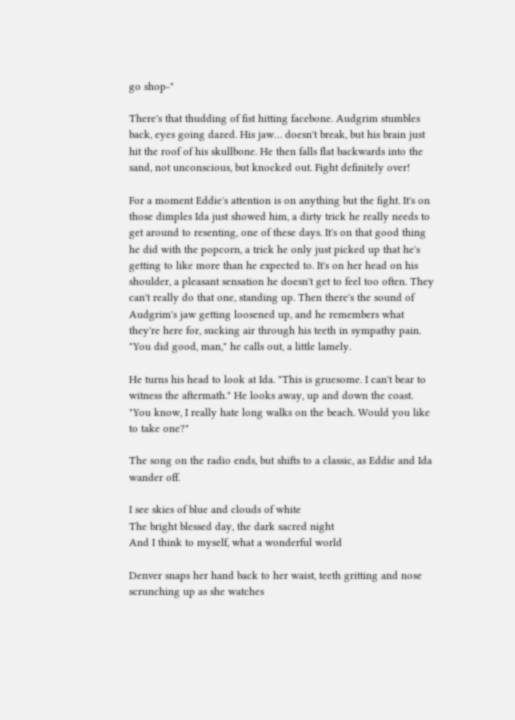go shop-"

There's that thudding of fist hitting facebone. Audgrim stumbles back, eyes going dazed. His jaw… doesn't break, but his brain just hit the roof of his skullbone. He then falls flat backwards into the sand, not unconscious, but knocked out. Fight definitely over!

For a moment Eddie's attention is on anything but the fight. It's on those dimples Ida just showed him, a dirty trick he really needs to get around to resenting, one of these days. It's on that good thing he did with the popcorn, a trick he only just picked up that he's getting to like more than he expected to. It's on her head on his shoulder, a pleasant sensation he doesn't get to feel too often. They can't really do that one, standing up. Then there's the sound of Audgrim's jaw getting loosened up, and he remembers what they're here for, sucking air through his teeth in sympathy pain. "You did good, man," he calls out, a little lamely.

He turns his head to look at Ida. "This is gruesome. I can't bear to witness the aftermath." He looks away, up and down the coast. "You know, I really hate long walks on the beach. Would you like to take one?"

The song on the radio ends, but shifts to a classic, as Eddie and Ida wander off.

I see skies of blue and clouds of white
The bright blessed day, the dark sacred night
And I think to myself, what a wonderful world

Denver snaps her hand back to her waist, teeth gritting and nose scrunching up as she watches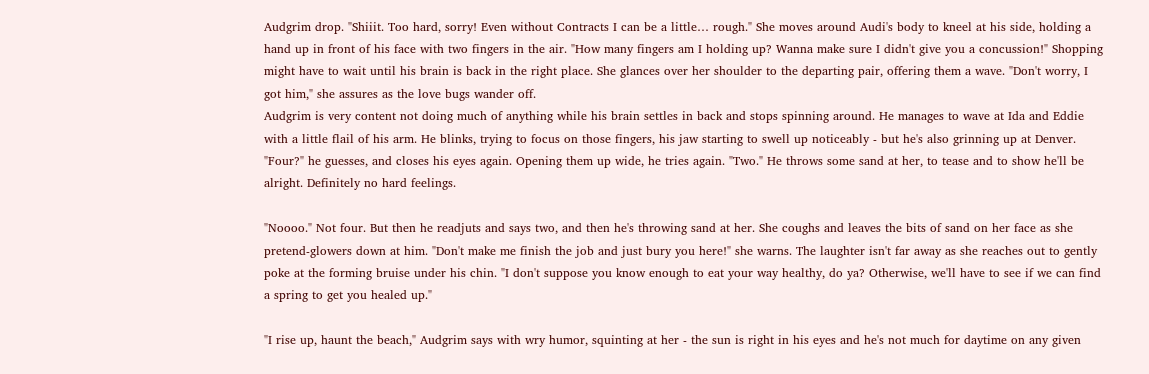Audgrim drop. "Shiiit. Too hard, sorry! Even without Contracts I can be a little… rough." She moves around Audi's body to kneel at his side, holding a hand up in front of his face with two fingers in the air. "How many fingers am I holding up? Wanna make sure I didn't give you a concussion!" Shopping might have to wait until his brain is back in the right place. She glances over her shoulder to the departing pair, offering them a wave. "Don't worry, I got him," she assures as the love bugs wander off.
Audgrim is very content not doing much of anything while his brain settles in back and stops spinning around. He manages to wave at Ida and Eddie with a little flail of his arm. He blinks, trying to focus on those fingers, his jaw starting to swell up noticeably - but he's also grinning up at Denver. "Four?" he guesses, and closes his eyes again. Opening them up wide, he tries again. "Two." He throws some sand at her, to tease and to show he'll be alright. Definitely no hard feelings.

"Noooo." Not four. But then he readjuts and says two, and then he's throwing sand at her. She coughs and leaves the bits of sand on her face as she pretend-glowers down at him. "Don't make me finish the job and just bury you here!" she warns. The laughter isn't far away as she reaches out to gently poke at the forming bruise under his chin. "I don't suppose you know enough to eat your way healthy, do ya? Otherwise, we'll have to see if we can find a spring to get you healed up."

"I rise up, haunt the beach," Audgrim says with wry humor, squinting at her - the sun is right in his eyes and he's not much for daytime on any given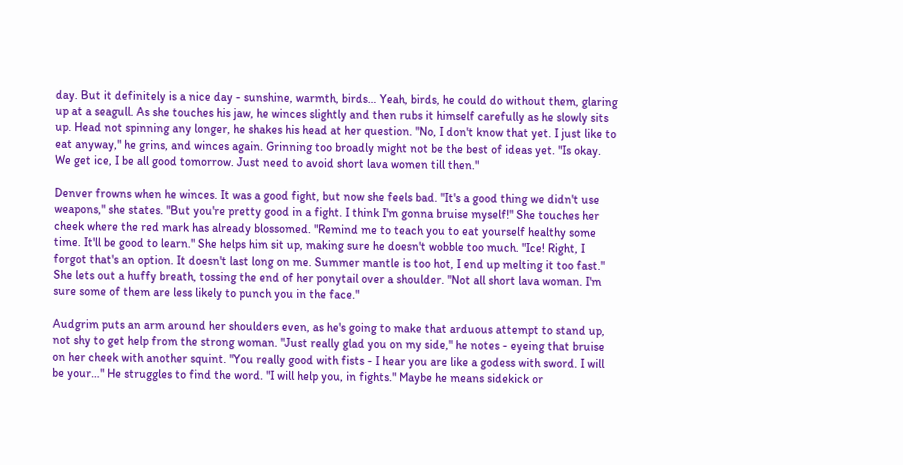day. But it definitely is a nice day - sunshine, warmth, birds… Yeah, birds, he could do without them, glaring up at a seagull. As she touches his jaw, he winces slightly and then rubs it himself carefully as he slowly sits up. Head not spinning any longer, he shakes his head at her question. "No, I don't know that yet. I just like to eat anyway," he grins, and winces again. Grinning too broadly might not be the best of ideas yet. "Is okay. We get ice, I be all good tomorrow. Just need to avoid short lava women till then."

Denver frowns when he winces. It was a good fight, but now she feels bad. "It's a good thing we didn't use weapons," she states. "But you're pretty good in a fight. I think I'm gonna bruise myself!" She touches her cheek where the red mark has already blossomed. "Remind me to teach you to eat yourself healthy some time. It'll be good to learn." She helps him sit up, making sure he doesn't wobble too much. "Ice! Right, I forgot that's an option. It doesn't last long on me. Summer mantle is too hot, I end up melting it too fast." She lets out a huffy breath, tossing the end of her ponytail over a shoulder. "Not all short lava woman. I'm sure some of them are less likely to punch you in the face."

Audgrim puts an arm around her shoulders even, as he's going to make that arduous attempt to stand up, not shy to get help from the strong woman. "Just really glad you on my side," he notes - eyeing that bruise on her cheek with another squint. "You really good with fists - I hear you are like a godess with sword. I will be your…" He struggles to find the word. "I will help you, in fights." Maybe he means sidekick or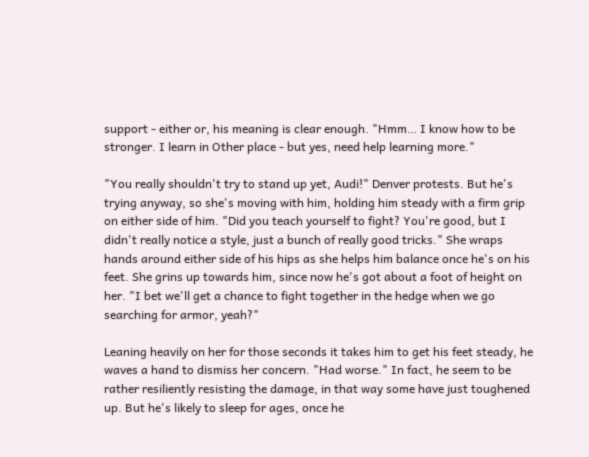support - either or, his meaning is clear enough. "Hmm… I know how to be stronger. I learn in Other place - but yes, need help learning more."

"You really shouldn't try to stand up yet, Audi!" Denver protests. But he's trying anyway, so she's moving with him, holding him steady with a firm grip on either side of him. "Did you teach yourself to fight? You're good, but I didn't really notice a style, just a bunch of really good tricks." She wraps hands around either side of his hips as she helps him balance once he's on his feet. She grins up towards him, since now he's got about a foot of height on her. "I bet we'll get a chance to fight together in the hedge when we go searching for armor, yeah?"

Leaning heavily on her for those seconds it takes him to get his feet steady, he waves a hand to dismiss her concern. "Had worse." In fact, he seem to be rather resiliently resisting the damage, in that way some have just toughened up. But he's likely to sleep for ages, once he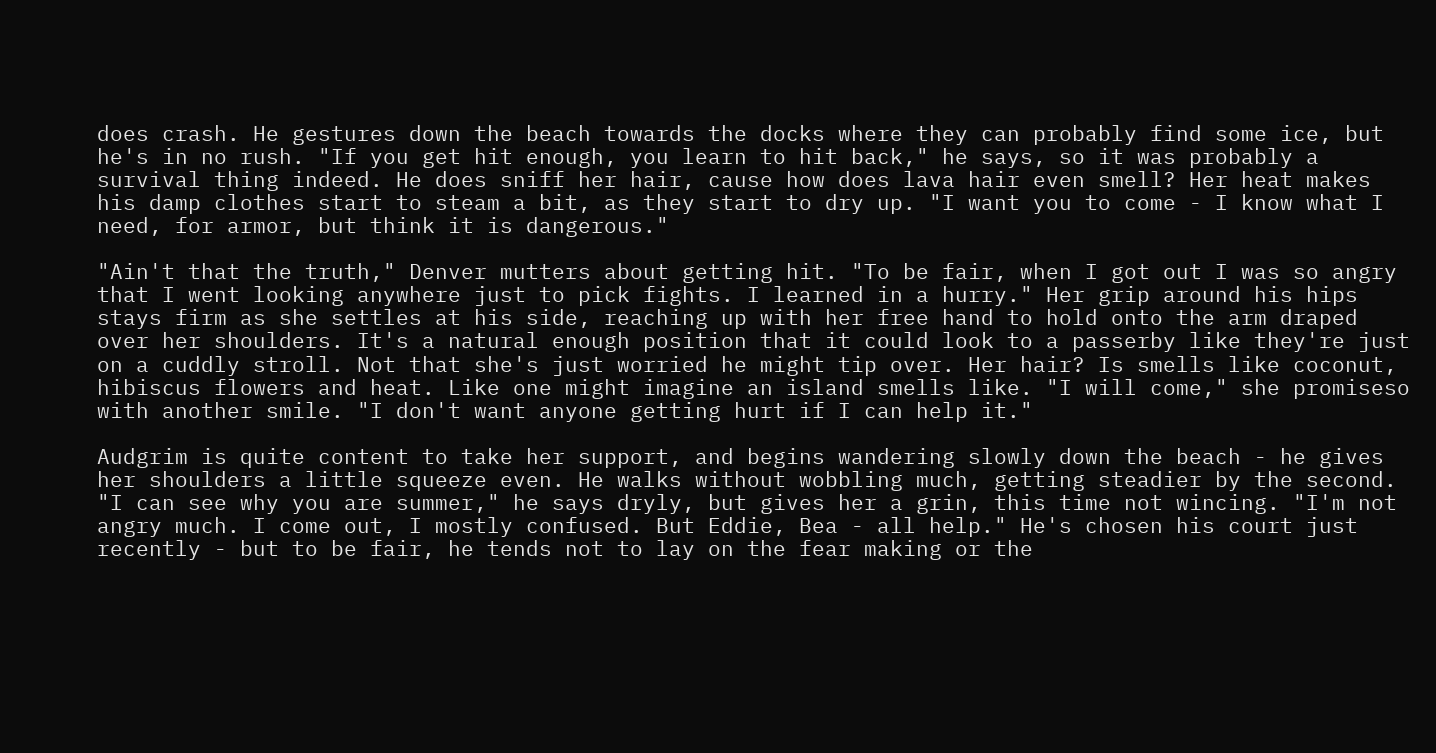does crash. He gestures down the beach towards the docks where they can probably find some ice, but he's in no rush. "If you get hit enough, you learn to hit back," he says, so it was probably a survival thing indeed. He does sniff her hair, cause how does lava hair even smell? Her heat makes his damp clothes start to steam a bit, as they start to dry up. "I want you to come - I know what I need, for armor, but think it is dangerous."

"Ain't that the truth," Denver mutters about getting hit. "To be fair, when I got out I was so angry that I went looking anywhere just to pick fights. I learned in a hurry." Her grip around his hips stays firm as she settles at his side, reaching up with her free hand to hold onto the arm draped over her shoulders. It's a natural enough position that it could look to a passerby like they're just on a cuddly stroll. Not that she's just worried he might tip over. Her hair? Is smells like coconut, hibiscus flowers and heat. Like one might imagine an island smells like. "I will come," she promiseso with another smile. "I don't want anyone getting hurt if I can help it."

Audgrim is quite content to take her support, and begins wandering slowly down the beach - he gives her shoulders a little squeeze even. He walks without wobbling much, getting steadier by the second. "I can see why you are summer," he says dryly, but gives her a grin, this time not wincing. "I'm not angry much. I come out, I mostly confused. But Eddie, Bea - all help." He's chosen his court just recently - but to be fair, he tends not to lay on the fear making or the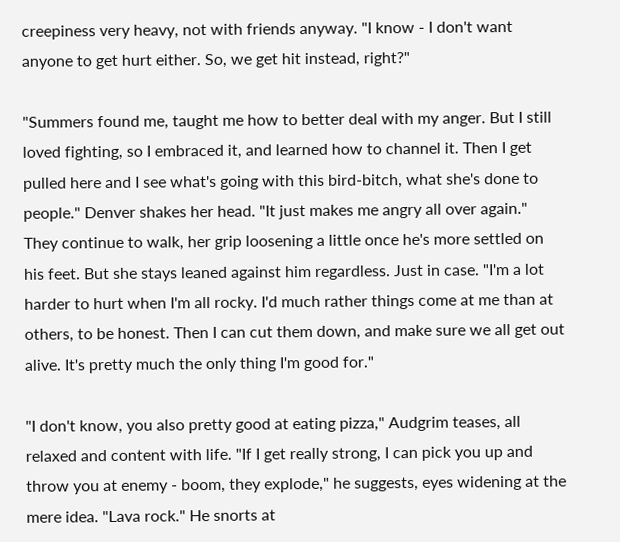creepiness very heavy, not with friends anyway. "I know - I don't want anyone to get hurt either. So, we get hit instead, right?"

"Summers found me, taught me how to better deal with my anger. But I still loved fighting, so I embraced it, and learned how to channel it. Then I get pulled here and I see what's going with this bird-bitch, what she's done to people." Denver shakes her head. "It just makes me angry all over again." They continue to walk, her grip loosening a little once he's more settled on his feet. But she stays leaned against him regardless. Just in case. "I'm a lot harder to hurt when I'm all rocky. I'd much rather things come at me than at others, to be honest. Then I can cut them down, and make sure we all get out alive. It's pretty much the only thing I'm good for."

"I don't know, you also pretty good at eating pizza," Audgrim teases, all relaxed and content with life. "If I get really strong, I can pick you up and throw you at enemy - boom, they explode," he suggests, eyes widening at the mere idea. "Lava rock." He snorts at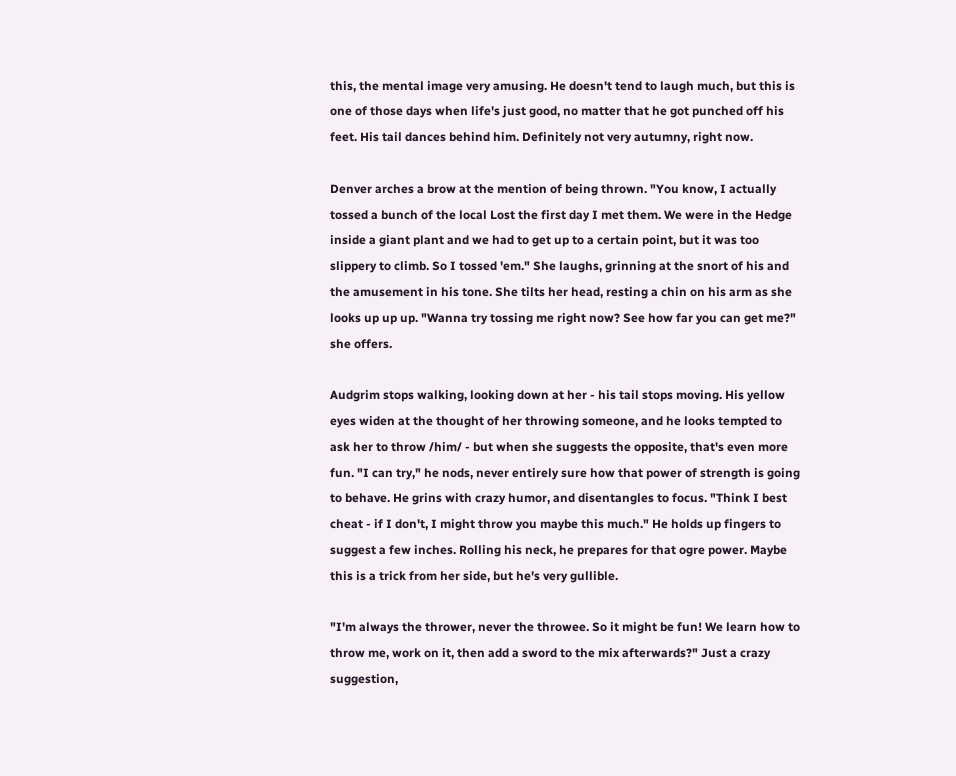this, the mental image very amusing. He doesn't tend to laugh much, but this is one of those days when life's just good, no matter that he got punched off his feet. His tail dances behind him. Definitely not very autumny, right now.

Denver arches a brow at the mention of being thrown. "You know, I actually tossed a bunch of the local Lost the first day I met them. We were in the Hedge inside a giant plant and we had to get up to a certain point, but it was too slippery to climb. So I tossed 'em." She laughs, grinning at the snort of his and the amusement in his tone. She tilts her head, resting a chin on his arm as she looks up up up. "Wanna try tossing me right now? See how far you can get me?" she offers.

Audgrim stops walking, looking down at her - his tail stops moving. His yellow eyes widen at the thought of her throwing someone, and he looks tempted to ask her to throw /him/ - but when she suggests the opposite, that's even more fun. "I can try," he nods, never entirely sure how that power of strength is going to behave. He grins with crazy humor, and disentangles to focus. "Think I best cheat - if I don't, I might throw you maybe this much." He holds up fingers to suggest a few inches. Rolling his neck, he prepares for that ogre power. Maybe this is a trick from her side, but he's very gullible.

"I'm always the thrower, never the throwee. So it might be fun! We learn how to throw me, work on it, then add a sword to the mix afterwards?" Just a crazy suggestion,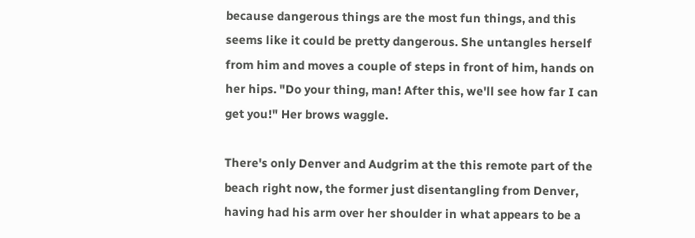because dangerous things are the most fun things, and this seems like it could be pretty dangerous. She untangles herself from him and moves a couple of steps in front of him, hands on her hips. "Do your thing, man! After this, we'll see how far I can get you!" Her brows waggle.

There's only Denver and Audgrim at the this remote part of the beach right now, the former just disentangling from Denver, having had his arm over her shoulder in what appears to be a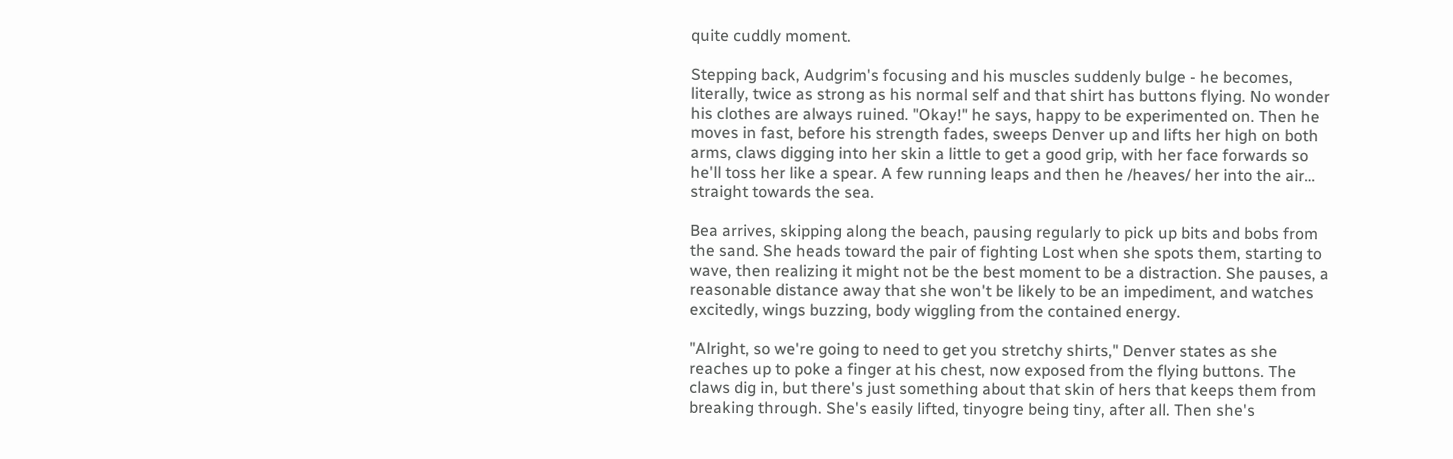quite cuddly moment.

Stepping back, Audgrim's focusing and his muscles suddenly bulge - he becomes, literally, twice as strong as his normal self and that shirt has buttons flying. No wonder his clothes are always ruined. "Okay!" he says, happy to be experimented on. Then he moves in fast, before his strength fades, sweeps Denver up and lifts her high on both arms, claws digging into her skin a little to get a good grip, with her face forwards so he'll toss her like a spear. A few running leaps and then he /heaves/ her into the air… straight towards the sea.

Bea arrives, skipping along the beach, pausing regularly to pick up bits and bobs from the sand. She heads toward the pair of fighting Lost when she spots them, starting to wave, then realizing it might not be the best moment to be a distraction. She pauses, a reasonable distance away that she won't be likely to be an impediment, and watches excitedly, wings buzzing, body wiggling from the contained energy.

"Alright, so we're going to need to get you stretchy shirts," Denver states as she reaches up to poke a finger at his chest, now exposed from the flying buttons. The claws dig in, but there's just something about that skin of hers that keeps them from breaking through. She's easily lifted, tinyogre being tiny, after all. Then she's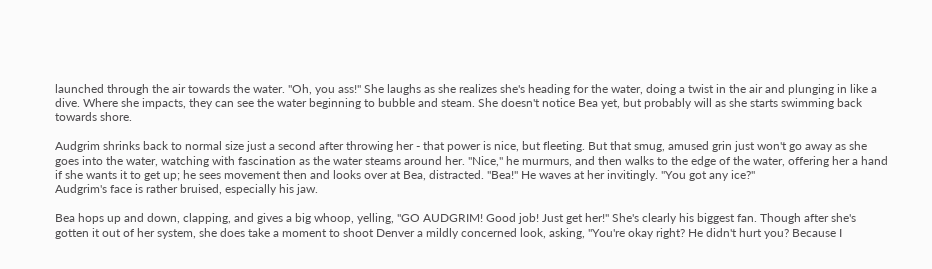launched through the air towards the water. "Oh, you ass!" She laughs as she realizes she's heading for the water, doing a twist in the air and plunging in like a dive. Where she impacts, they can see the water beginning to bubble and steam. She doesn't notice Bea yet, but probably will as she starts swimming back towards shore.

Audgrim shrinks back to normal size just a second after throwing her - that power is nice, but fleeting. But that smug, amused grin just won't go away as she goes into the water, watching with fascination as the water steams around her. "Nice," he murmurs, and then walks to the edge of the water, offering her a hand if she wants it to get up; he sees movement then and looks over at Bea, distracted. "Bea!" He waves at her invitingly. "You got any ice?"
Audgrim's face is rather bruised, especially his jaw.

Bea hops up and down, clapping, and gives a big whoop, yelling, "GO AUDGRIM! Good job! Just get her!" She's clearly his biggest fan. Though after she's gotten it out of her system, she does take a moment to shoot Denver a mildly concerned look, asking, "You're okay right? He didn't hurt you? Because I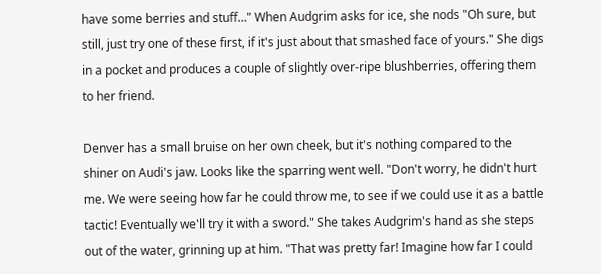have some berries and stuff…" When Audgrim asks for ice, she nods "Oh sure, but still, just try one of these first, if it's just about that smashed face of yours." She digs in a pocket and produces a couple of slightly over-ripe blushberries, offering them to her friend.

Denver has a small bruise on her own cheek, but it's nothing compared to the shiner on Audi's jaw. Looks like the sparring went well. "Don't worry, he didn't hurt me. We were seeing how far he could throw me, to see if we could use it as a battle tactic! Eventually we'll try it with a sword." She takes Audgrim's hand as she steps out of the water, grinning up at him. "That was pretty far! Imagine how far I could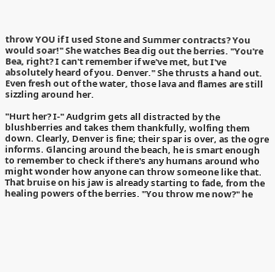throw YOU if I used Stone and Summer contracts? You would soar!" She watches Bea dig out the berries. "You're Bea, right? I can't remember if we've met, but I've absolutely heard of you. Denver." She thrusts a hand out. Even fresh out of the water, those lava and flames are still sizzling around her.

"Hurt her? I-" Audgrim gets all distracted by the blushberries and takes them thankfully, wolfing them down. Clearly, Denver is fine; their spar is over, as the ogre informs. Glancing around the beach, he is smart enough to remember to check if there's any humans around who might wonder how anyone can throw someone like that. That bruise on his jaw is already starting to fade, from the healing powers of the berries. "You throw me now?" he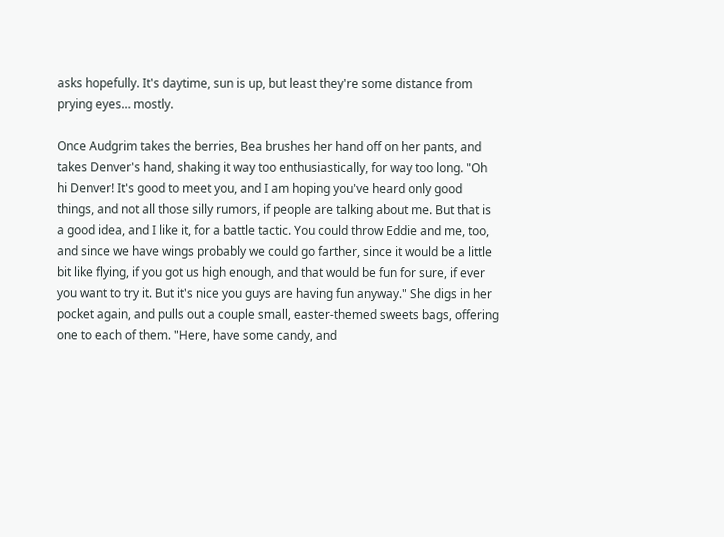asks hopefully. It's daytime, sun is up, but least they're some distance from prying eyes… mostly.

Once Audgrim takes the berries, Bea brushes her hand off on her pants, and takes Denver's hand, shaking it way too enthusiastically, for way too long. "Oh hi Denver! It's good to meet you, and I am hoping you've heard only good things, and not all those silly rumors, if people are talking about me. But that is a good idea, and I like it, for a battle tactic. You could throw Eddie and me, too, and since we have wings probably we could go farther, since it would be a little bit like flying, if you got us high enough, and that would be fun for sure, if ever you want to try it. But it's nice you guys are having fun anyway." She digs in her pocket again, and pulls out a couple small, easter-themed sweets bags, offering one to each of them. "Here, have some candy, and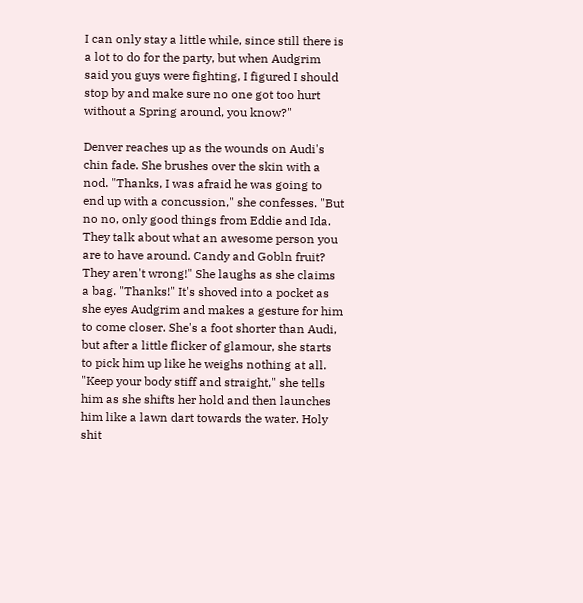I can only stay a little while, since still there is a lot to do for the party, but when Audgrim said you guys were fighting, I figured I should stop by and make sure no one got too hurt without a Spring around, you know?"

Denver reaches up as the wounds on Audi's chin fade. She brushes over the skin with a nod. "Thanks, I was afraid he was going to end up with a concussion," she confesses. "But no no, only good things from Eddie and Ida. They talk about what an awesome person you are to have around. Candy and Gobln fruit? They aren't wrong!" She laughs as she claims a bag. "Thanks!" It's shoved into a pocket as she eyes Audgrim and makes a gesture for him to come closer. She's a foot shorter than Audi, but after a little flicker of glamour, she starts to pick him up like he weighs nothing at all. "Keep your body stiff and straight," she tells him as she shifts her hold and then launches him like a lawn dart towards the water. Holy shit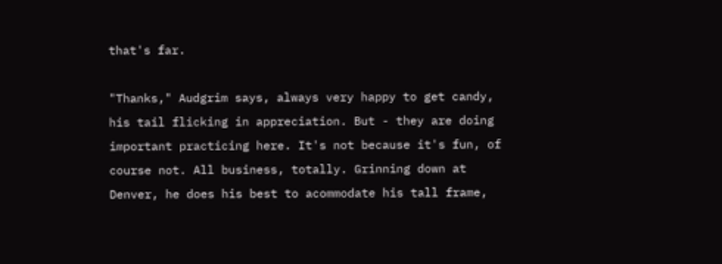that's far.

"Thanks," Audgrim says, always very happy to get candy, his tail flicking in appreciation. But - they are doing important practicing here. It's not because it's fun, of course not. All business, totally. Grinning down at Denver, he does his best to acommodate his tall frame,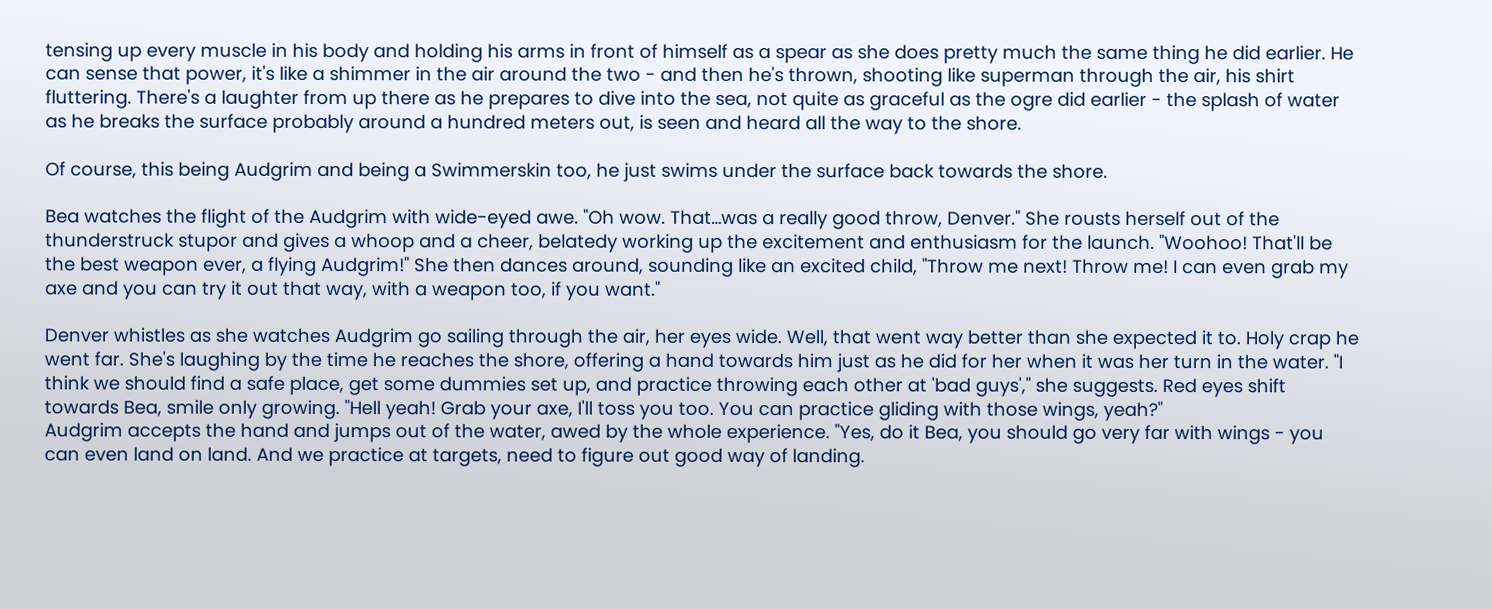tensing up every muscle in his body and holding his arms in front of himself as a spear as she does pretty much the same thing he did earlier. He can sense that power, it's like a shimmer in the air around the two - and then he's thrown, shooting like superman through the air, his shirt fluttering. There's a laughter from up there as he prepares to dive into the sea, not quite as graceful as the ogre did earlier - the splash of water as he breaks the surface probably around a hundred meters out, is seen and heard all the way to the shore.

Of course, this being Audgrim and being a Swimmerskin too, he just swims under the surface back towards the shore.

Bea watches the flight of the Audgrim with wide-eyed awe. "Oh wow. That…was a really good throw, Denver." She rousts herself out of the thunderstruck stupor and gives a whoop and a cheer, belatedy working up the excitement and enthusiasm for the launch. "Woohoo! That'll be the best weapon ever, a flying Audgrim!" She then dances around, sounding like an excited child, "Throw me next! Throw me! I can even grab my axe and you can try it out that way, with a weapon too, if you want."

Denver whistles as she watches Audgrim go sailing through the air, her eyes wide. Well, that went way better than she expected it to. Holy crap he went far. She's laughing by the time he reaches the shore, offering a hand towards him just as he did for her when it was her turn in the water. "I think we should find a safe place, get some dummies set up, and practice throwing each other at 'bad guys'," she suggests. Red eyes shift towards Bea, smile only growing. "Hell yeah! Grab your axe, I'll toss you too. You can practice gliding with those wings, yeah?"
Audgrim accepts the hand and jumps out of the water, awed by the whole experience. "Yes, do it Bea, you should go very far with wings - you can even land on land. And we practice at targets, need to figure out good way of landing.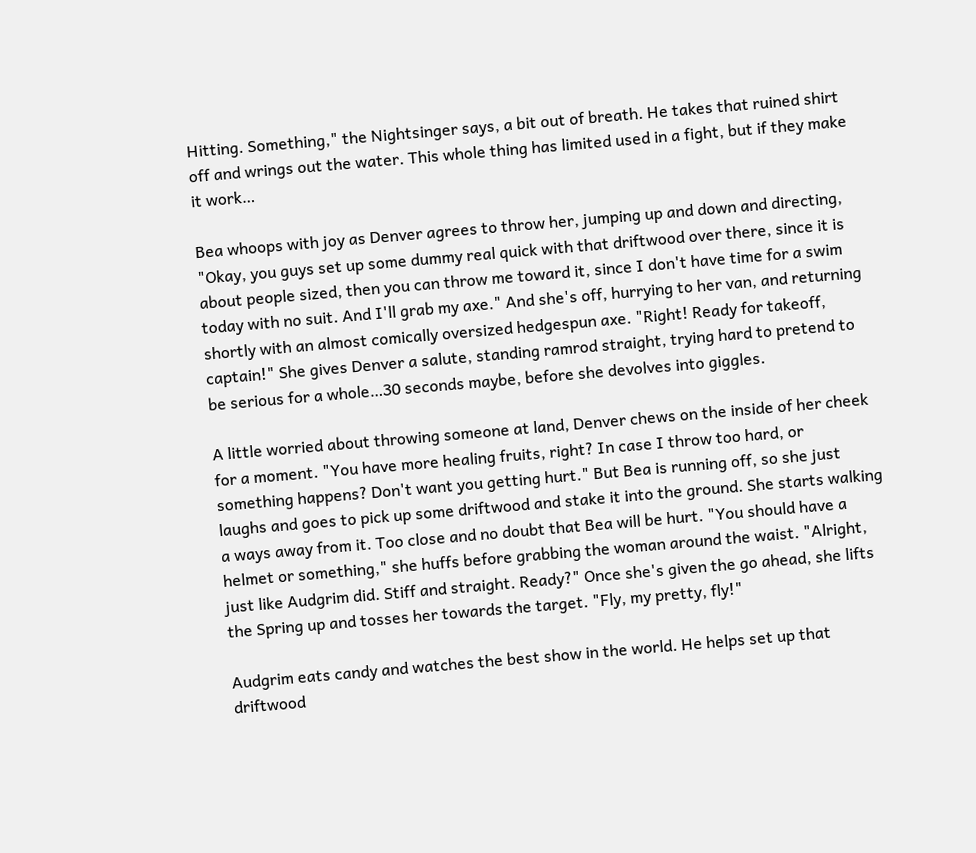Hitting. Something," the Nightsinger says, a bit out of breath. He takes that ruined shirt off and wrings out the water. This whole thing has limited used in a fight, but if they make it work…

Bea whoops with joy as Denver agrees to throw her, jumping up and down and directing, "Okay, you guys set up some dummy real quick with that driftwood over there, since it is about people sized, then you can throw me toward it, since I don't have time for a swim today with no suit. And I'll grab my axe." And she's off, hurrying to her van, and returning shortly with an almost comically oversized hedgespun axe. "Right! Ready for takeoff, captain!" She gives Denver a salute, standing ramrod straight, trying hard to pretend to be serious for a whole…30 seconds maybe, before she devolves into giggles.

A little worried about throwing someone at land, Denver chews on the inside of her cheek for a moment. "You have more healing fruits, right? In case I throw too hard, or something happens? Don't want you getting hurt." But Bea is running off, so she just laughs and goes to pick up some driftwood and stake it into the ground. She starts walking a ways away from it. Too close and no doubt that Bea will be hurt. "You should have a helmet or something," she huffs before grabbing the woman around the waist. "Alright, just like Audgrim did. Stiff and straight. Ready?" Once she's given the go ahead, she lifts the Spring up and tosses her towards the target. "Fly, my pretty, fly!"

Audgrim eats candy and watches the best show in the world. He helps set up that driftwood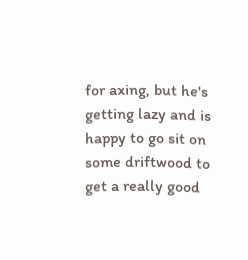for axing, but he's getting lazy and is happy to go sit on some driftwood to get a really good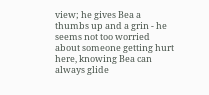view; he gives Bea a thumbs up and a grin - he seems not too worried about someone getting hurt here, knowing Bea can always glide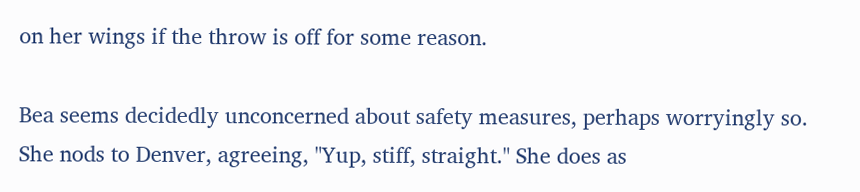on her wings if the throw is off for some reason.

Bea seems decidedly unconcerned about safety measures, perhaps worryingly so. She nods to Denver, agreeing, "Yup, stiff, straight." She does as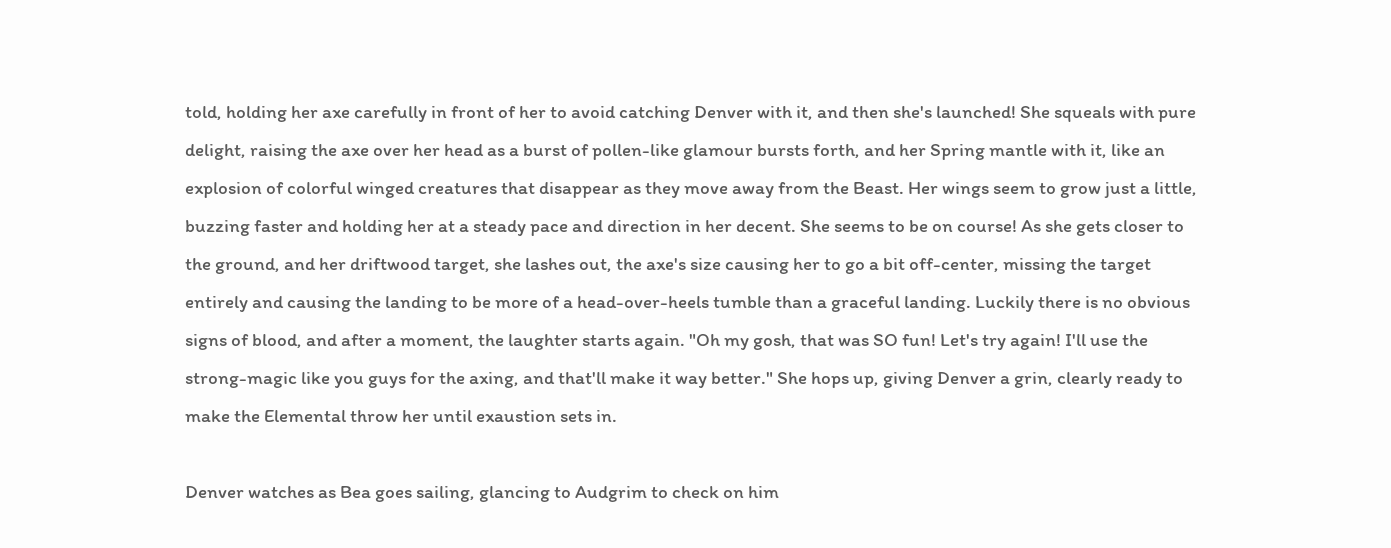told, holding her axe carefully in front of her to avoid catching Denver with it, and then she's launched! She squeals with pure delight, raising the axe over her head as a burst of pollen-like glamour bursts forth, and her Spring mantle with it, like an explosion of colorful winged creatures that disappear as they move away from the Beast. Her wings seem to grow just a little, buzzing faster and holding her at a steady pace and direction in her decent. She seems to be on course! As she gets closer to the ground, and her driftwood target, she lashes out, the axe's size causing her to go a bit off-center, missing the target entirely and causing the landing to be more of a head-over-heels tumble than a graceful landing. Luckily there is no obvious signs of blood, and after a moment, the laughter starts again. "Oh my gosh, that was SO fun! Let's try again! I'll use the strong-magic like you guys for the axing, and that'll make it way better." She hops up, giving Denver a grin, clearly ready to make the Elemental throw her until exaustion sets in.

Denver watches as Bea goes sailing, glancing to Audgrim to check on him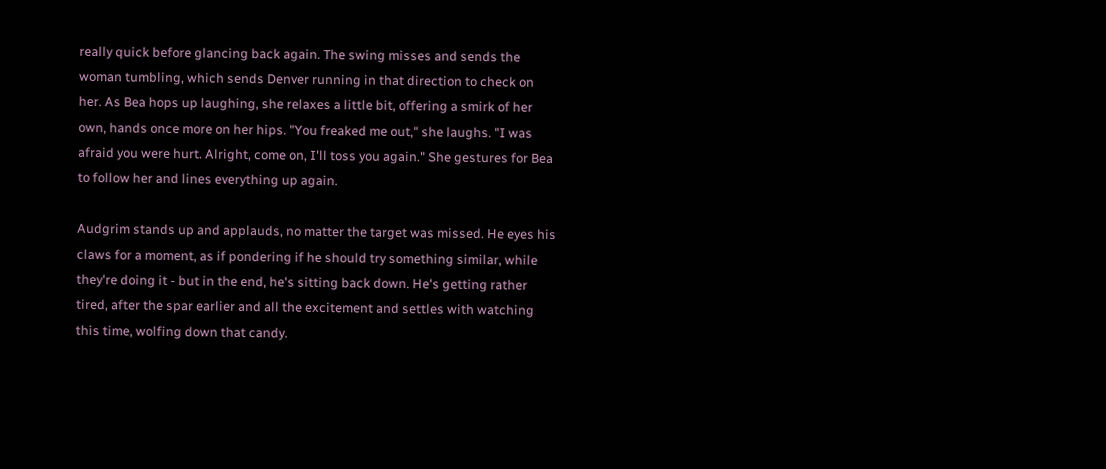really quick before glancing back again. The swing misses and sends the woman tumbling, which sends Denver running in that direction to check on her. As Bea hops up laughing, she relaxes a little bit, offering a smirk of her own, hands once more on her hips. "You freaked me out," she laughs. "I was afraid you were hurt. Alright, come on, I'll toss you again." She gestures for Bea to follow her and lines everything up again.

Audgrim stands up and applauds, no matter the target was missed. He eyes his claws for a moment, as if pondering if he should try something similar, while they're doing it - but in the end, he's sitting back down. He's getting rather tired, after the spar earlier and all the excitement and settles with watching this time, wolfing down that candy.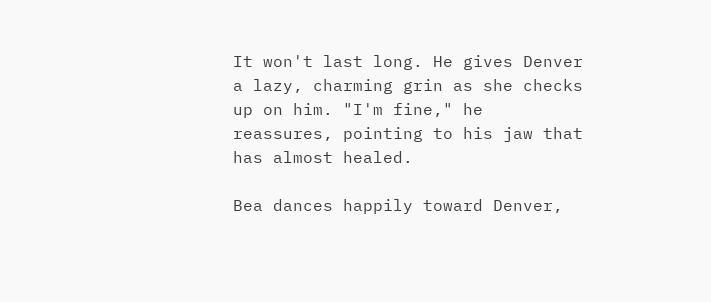It won't last long. He gives Denver a lazy, charming grin as she checks up on him. "I'm fine," he reassures, pointing to his jaw that has almost healed.

Bea dances happily toward Denver,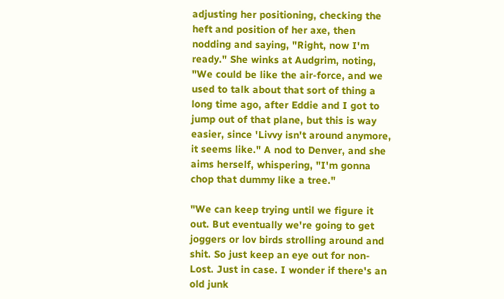adjusting her positioning, checking the heft and position of her axe, then nodding and saying, "Right, now I'm ready." She winks at Audgrim, noting, "We could be like the air-force, and we used to talk about that sort of thing a long time ago, after Eddie and I got to jump out of that plane, but this is way easier, since 'Livvy isn't around anymore, it seems like." A nod to Denver, and she aims herself, whispering, "I'm gonna chop that dummy like a tree."

"We can keep trying until we figure it out. But eventually we're going to get joggers or lov birds strolling around and shit. So just keep an eye out for non-Lost. Just in case. I wonder if there's an old junk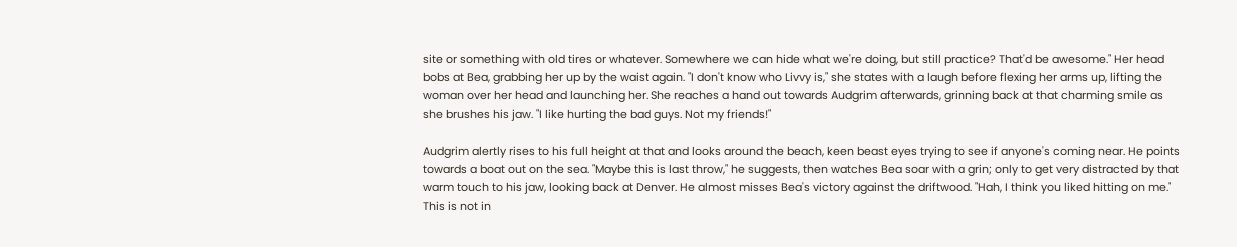site or something with old tires or whatever. Somewhere we can hide what we're doing, but still practice? That'd be awesome." Her head bobs at Bea, grabbing her up by the waist again. "I don't know who Livvy is," she states with a laugh before flexing her arms up, lifting the woman over her head and launching her. She reaches a hand out towards Audgrim afterwards, grinning back at that charming smile as she brushes his jaw. "I like hurting the bad guys. Not my friends!"

Audgrim alertly rises to his full height at that and looks around the beach, keen beast eyes trying to see if anyone's coming near. He points towards a boat out on the sea. "Maybe this is last throw," he suggests, then watches Bea soar with a grin; only to get very distracted by that warm touch to his jaw, looking back at Denver. He almost misses Bea's victory against the driftwood. "Hah, I think you liked hitting on me." This is not in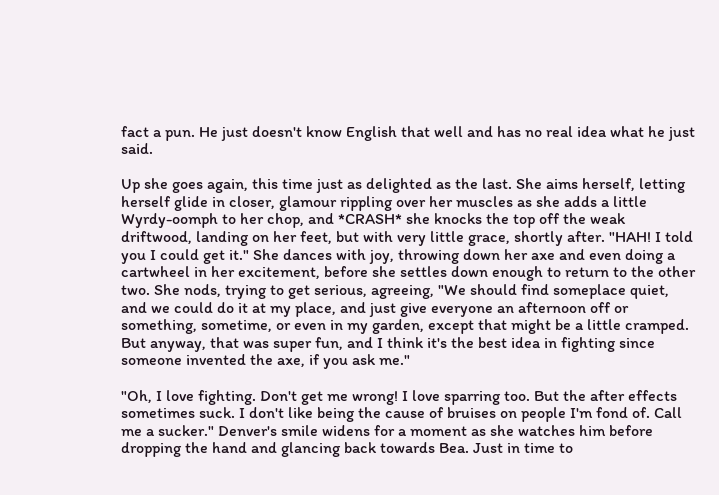fact a pun. He just doesn't know English that well and has no real idea what he just said.

Up she goes again, this time just as delighted as the last. She aims herself, letting herself glide in closer, glamour rippling over her muscles as she adds a little Wyrdy-oomph to her chop, and *CRASH* she knocks the top off the weak driftwood, landing on her feet, but with very little grace, shortly after. "HAH! I told you I could get it." She dances with joy, throwing down her axe and even doing a cartwheel in her excitement, before she settles down enough to return to the other two. She nods, trying to get serious, agreeing, "We should find someplace quiet, and we could do it at my place, and just give everyone an afternoon off or something, sometime, or even in my garden, except that might be a little cramped. But anyway, that was super fun, and I think it's the best idea in fighting since someone invented the axe, if you ask me."

"Oh, I love fighting. Don't get me wrong! I love sparring too. But the after effects sometimes suck. I don't like being the cause of bruises on people I'm fond of. Call me a sucker." Denver's smile widens for a moment as she watches him before dropping the hand and glancing back towards Bea. Just in time to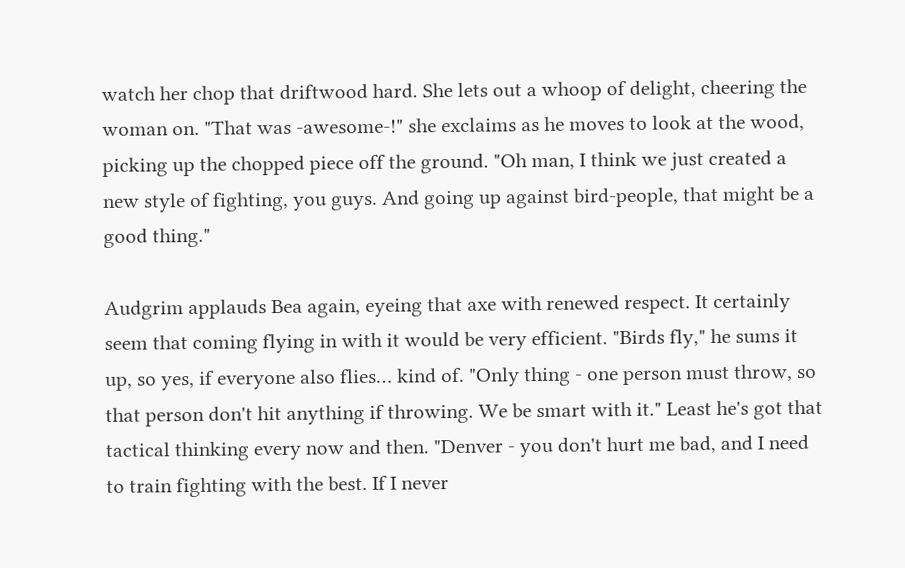watch her chop that driftwood hard. She lets out a whoop of delight, cheering the woman on. "That was -awesome-!" she exclaims as he moves to look at the wood, picking up the chopped piece off the ground. "Oh man, I think we just created a new style of fighting, you guys. And going up against bird-people, that might be a good thing."

Audgrim applauds Bea again, eyeing that axe with renewed respect. It certainly seem that coming flying in with it would be very efficient. "Birds fly," he sums it up, so yes, if everyone also flies… kind of. "Only thing - one person must throw, so that person don't hit anything if throwing. We be smart with it." Least he's got that tactical thinking every now and then. "Denver - you don't hurt me bad, and I need to train fighting with the best. If I never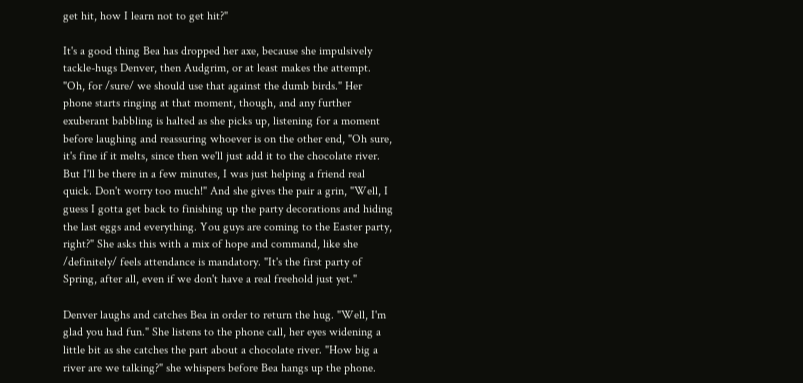get hit, how I learn not to get hit?"

It's a good thing Bea has dropped her axe, because she impulsively tackle-hugs Denver, then Audgrim, or at least makes the attempt. "Oh, for /sure/ we should use that against the dumb birds." Her phone starts ringing at that moment, though, and any further exuberant babbling is halted as she picks up, listening for a moment before laughing and reassuring whoever is on the other end, "Oh sure, it's fine if it melts, since then we'll just add it to the chocolate river. But I'll be there in a few minutes, I was just helping a friend real quick. Don't worry too much!" And she gives the pair a grin, "Well, I guess I gotta get back to finishing up the party decorations and hiding the last eggs and everything. You guys are coming to the Easter party, right?" She asks this with a mix of hope and command, like she /definitely/ feels attendance is mandatory. "It's the first party of Spring, after all, even if we don't have a real freehold just yet."

Denver laughs and catches Bea in order to return the hug. "Well, I'm glad you had fun." She listens to the phone call, her eyes widening a little bit as she catches the part about a chocolate river. "How big a river are we talking?" she whispers before Bea hangs up the phone.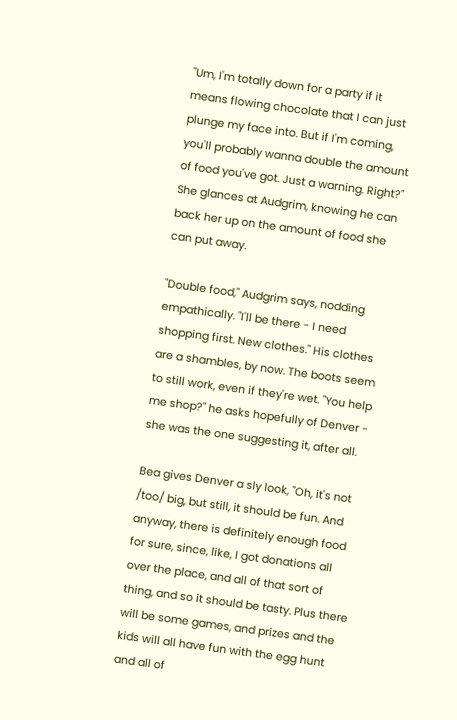"Um, I'm totally down for a party if it means flowing chocolate that I can just plunge my face into. But if I'm coming, you'll probably wanna double the amount of food you've got. Just a warning. Right?" She glances at Audgrim, knowing he can back her up on the amount of food she can put away.

"Double food," Audgrim says, nodding empathically. "I'll be there - I need shopping first. New clothes." His clothes are a shambles, by now. The boots seem to still work, even if they're wet. "You help me shop?" he asks hopefully of Denver - she was the one suggesting it, after all.

Bea gives Denver a sly look, "Oh, it's not /too/ big, but still, it should be fun. And anyway, there is definitely enough food for sure, since, like, I got donations all over the place, and all of that sort of thing, and so it should be tasty. Plus there will be some games, and prizes and the kids will all have fun with the egg hunt and all of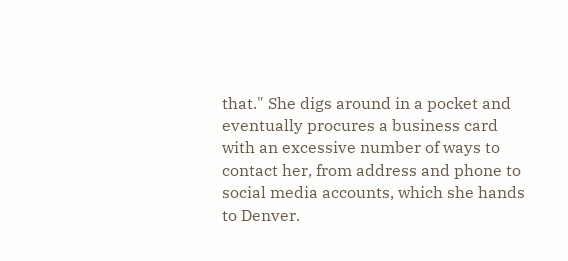that." She digs around in a pocket and eventually procures a business card with an excessive number of ways to contact her, from address and phone to social media accounts, which she hands to Denver.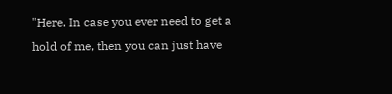"Here. In case you ever need to get a hold of me, then you can just have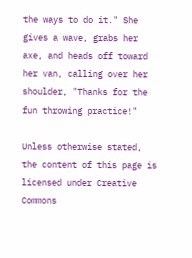the ways to do it." She gives a wave, grabs her axe, and heads off toward her van, calling over her shoulder, "Thanks for the fun throwing practice!"

Unless otherwise stated, the content of this page is licensed under Creative Commons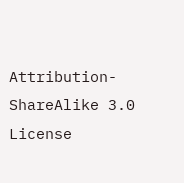Attribution-ShareAlike 3.0 License